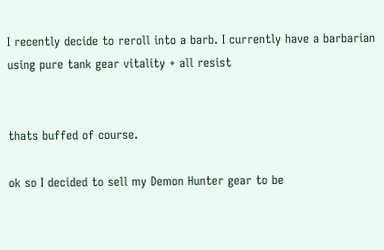I recently decide to reroll into a barb. I currently have a barbarian using pure tank gear vitality + all resist


thats buffed of course.

ok so I decided to sell my Demon Hunter gear to be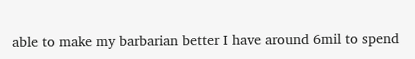able to make my barbarian better I have around 6mil to spend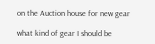on the Auction house for new gear

what kind of gear I should be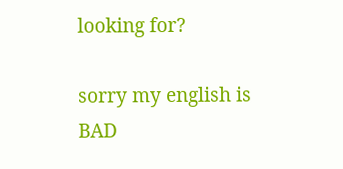looking for?

sorry my english is BAD